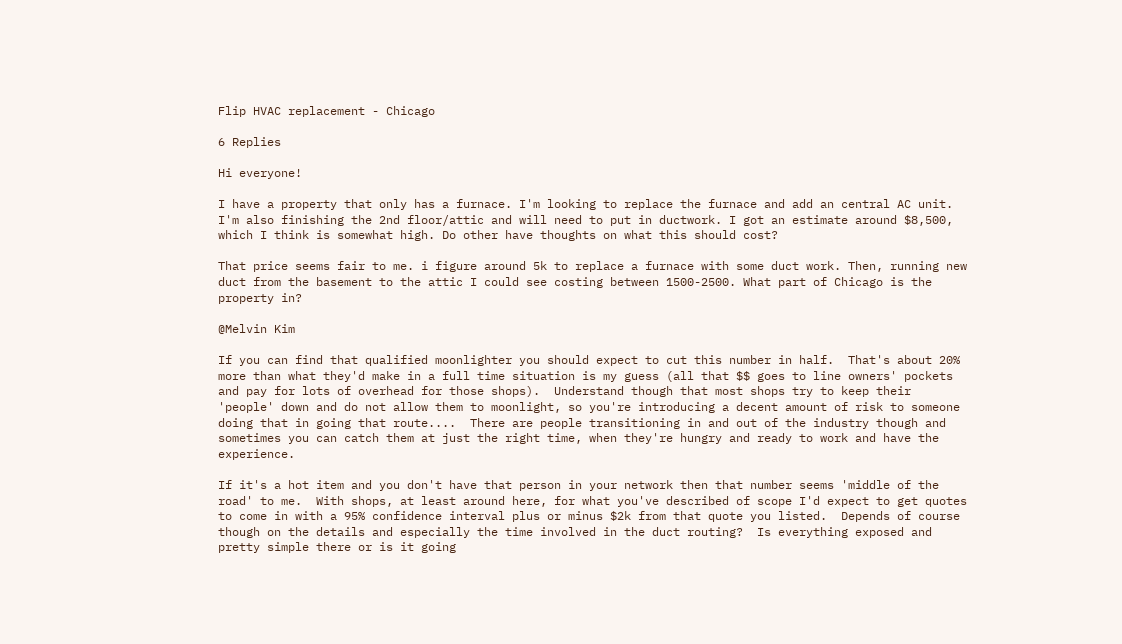Flip HVAC replacement - Chicago

6 Replies

Hi everyone!

I have a property that only has a furnace. I'm looking to replace the furnace and add an central AC unit. I'm also finishing the 2nd floor/attic and will need to put in ductwork. I got an estimate around $8,500, which I think is somewhat high. Do other have thoughts on what this should cost?

That price seems fair to me. i figure around 5k to replace a furnace with some duct work. Then, running new duct from the basement to the attic I could see costing between 1500-2500. What part of Chicago is the property in?

@Melvin Kim

If you can find that qualified moonlighter you should expect to cut this number in half.  That's about 20% more than what they'd make in a full time situation is my guess (all that $$ goes to line owners' pockets and pay for lots of overhead for those shops).  Understand though that most shops try to keep their 'people' down and do not allow them to moonlight, so you're introducing a decent amount of risk to someone doing that in going that route....  There are people transitioning in and out of the industry though and sometimes you can catch them at just the right time, when they're hungry and ready to work and have the experience.

If it's a hot item and you don't have that person in your network then that number seems 'middle of the road' to me.  With shops, at least around here, for what you've described of scope I'd expect to get quotes to come in with a 95% confidence interval plus or minus $2k from that quote you listed.  Depends of course though on the details and especially the time involved in the duct routing?  Is everything exposed and pretty simple there or is it going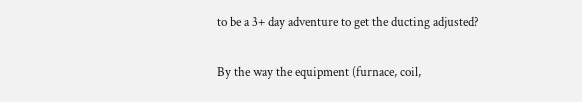to be a 3+ day adventure to get the ducting adjusted?

By the way the equipment (furnace, coil,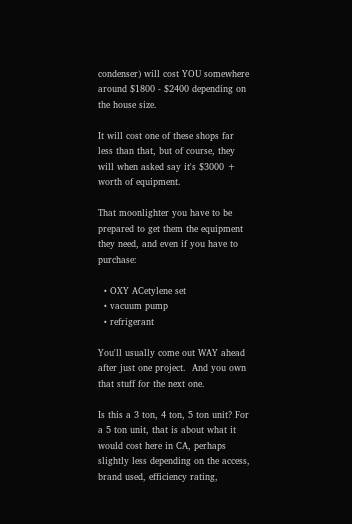condenser) will cost YOU somewhere around $1800 - $2400 depending on the house size.

It will cost one of these shops far less than that, but of course, they will when asked say it's $3000 + worth of equipment.

That moonlighter you have to be prepared to get them the equipment they need, and even if you have to purchase:

  • OXY ACetylene set
  • vacuum pump
  • refrigerant

You'll usually come out WAY ahead after just one project.  And you own that stuff for the next one.

Is this a 3 ton, 4 ton, 5 ton unit? For a 5 ton unit, that is about what it would cost here in CA, perhaps slightly less depending on the access, brand used, efficiency rating,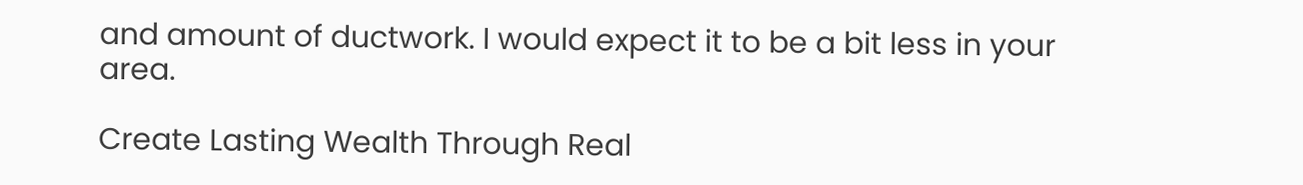and amount of ductwork. I would expect it to be a bit less in your area.

Create Lasting Wealth Through Real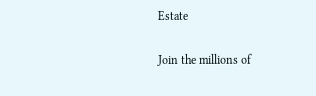Estate

Join the millions of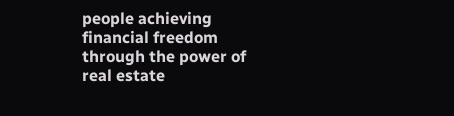people achieving financial freedom through the power of real estate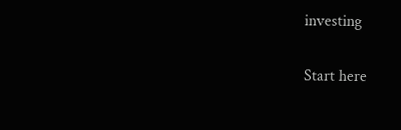investing

Start here